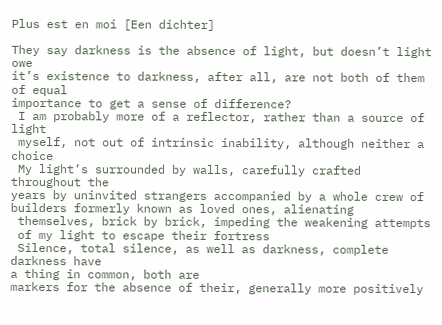Plus est en moi [Een dichter]

They say darkness is the absence of light, but doesn’t light owe
it’s existence to darkness, after all, are not both of them of equal
importance to get a sense of difference?
 I am probably more of a reflector, rather than a source of light
 myself, not out of intrinsic inability, although neither a choice
 My light’s surrounded by walls, carefully crafted throughout the
years by uninvited strangers accompanied by a whole crew of
builders formerly known as loved ones, alienating
 themselves, brick by brick, impeding the weakening attempts
 of my light to escape their fortress
 Silence, total silence, as well as darkness, complete darkness have
a thing in common, both are
markers for the absence of their, generally more positively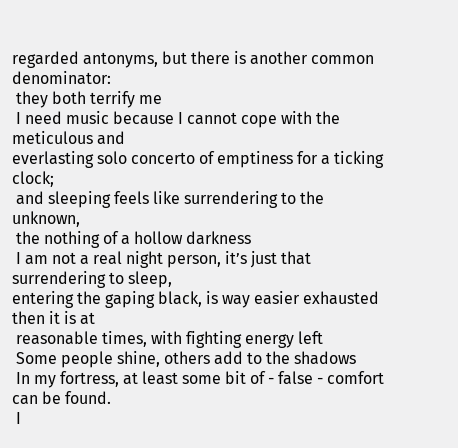regarded antonyms, but there is another common denominator:
 they both terrify me
 I need music because I cannot cope with the meticulous and
everlasting solo concerto of emptiness for a ticking clock;
 and sleeping feels like surrendering to the unknown,
 the nothing of a hollow darkness
 I am not a real night person, it’s just that surrendering to sleep,
entering the gaping black, is way easier exhausted then it is at
 reasonable times, with fighting energy left
 Some people shine, others add to the shadows
 In my fortress, at least some bit of - false - comfort can be found.
 I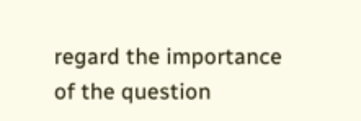regard the importance of the question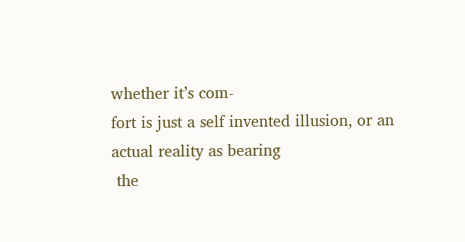whether it’s com-
fort is just a self invented illusion, or an actual reality as bearing
 the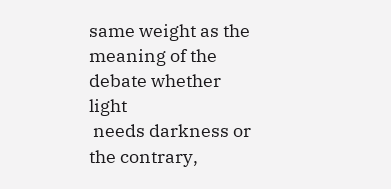same weight as the meaning of the debate whether light
 needs darkness or the contrary,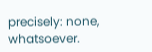precisely: none, whatsoever.